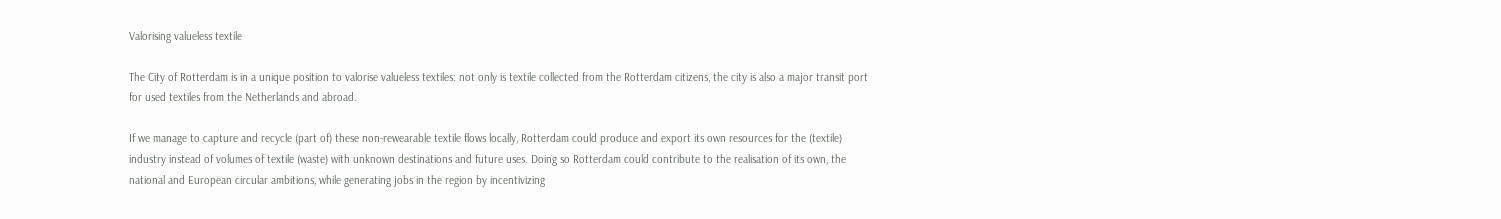Valorising valueless textile

The City of Rotterdam is in a unique position to valorise valueless textiles: not only is textile collected from the Rotterdam citizens, the city is also a major transit port for used textiles from the Netherlands and abroad.

If we manage to capture and recycle (part of) these non-rewearable textile flows locally, Rotterdam could produce and export its own resources for the (textile) industry instead of volumes of textile (waste) with unknown destinations and future uses. Doing so Rotterdam could contribute to the realisation of its own, the national and European circular ambitions, while generating jobs in the region by incentivizing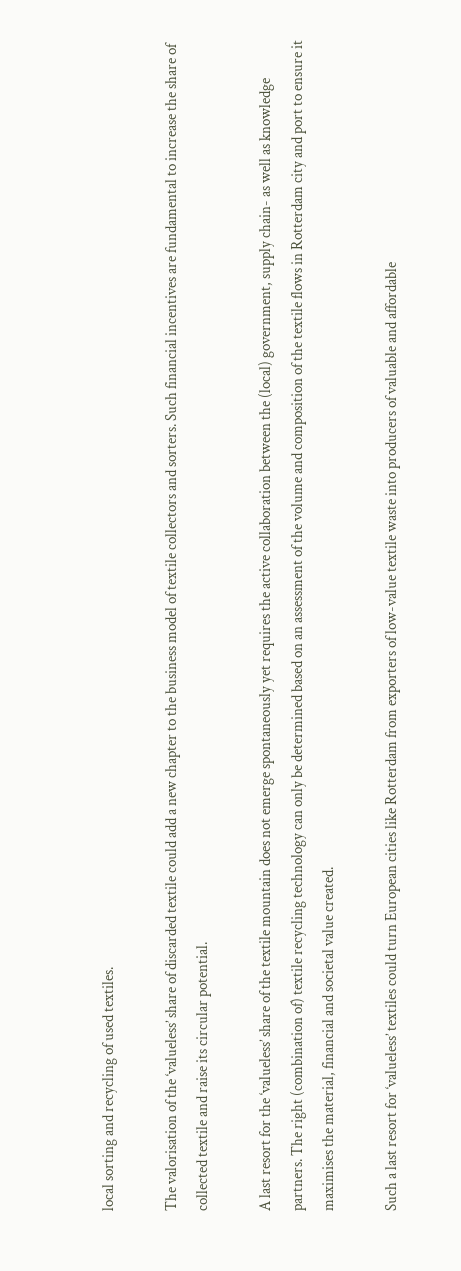local sorting and recycling of used textiles.

The valorisation of the ‘valueless’ share of discarded textile could add a new chapter to the business model of textile collectors and sorters. Such financial incentives are fundamental to increase the share of collected textile and raise its circular potential.

A last resort for the ‘valueless’ share of the textile mountain does not emerge spontaneously yet requires the active collaboration between the (local) government, supply chain- as well as knowledge partners. The right (combination of) textile recycling technology can only be determined based on an assessment of the volume and composition of the textile flows in Rotterdam city and port to ensure it maximises the material, financial and societal value created.

Such a last resort for ‘valueless’ textiles could turn European cities like Rotterdam from exporters of low-value textile waste into producers of valuable and affordable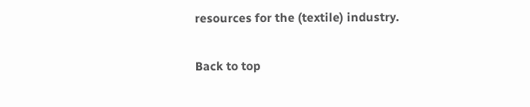resources for the (textile) industry.

Back to top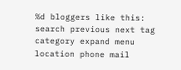%d bloggers like this:
search previous next tag category expand menu location phone mail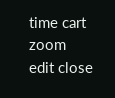time cart zoom edit close